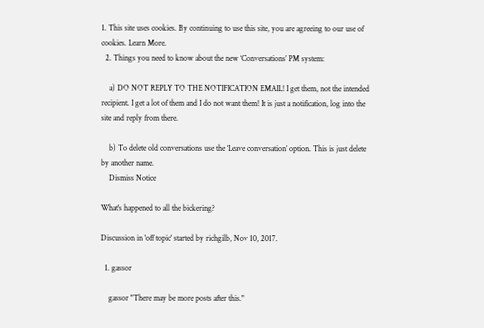1. This site uses cookies. By continuing to use this site, you are agreeing to our use of cookies. Learn More.
  2. Things you need to know about the new ‘Conversations’ PM system:

    a) DO NOT REPLY TO THE NOTIFICATION EMAIL! I get them, not the intended recipient. I get a lot of them and I do not want them! It is just a notification, log into the site and reply from there.

    b) To delete old conversations use the ‘Leave conversation’ option. This is just delete by another name.
    Dismiss Notice

What's happened to all the bickering?

Discussion in 'off topic' started by richgilb, Nov 10, 2017.

  1. gassor

    gassor "There may be more posts after this."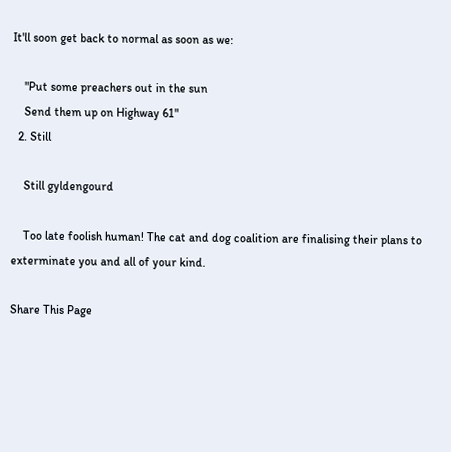It'll soon get back to normal as soon as we:

    "Put some preachers out in the sun
    Send them up on Highway 61"
  2. Still

    Still gyldengourd

    Too late foolish human! The cat and dog coalition are finalising their plans to exterminate you and all of your kind.

Share This Page